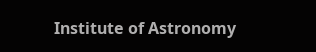Institute of Astronomy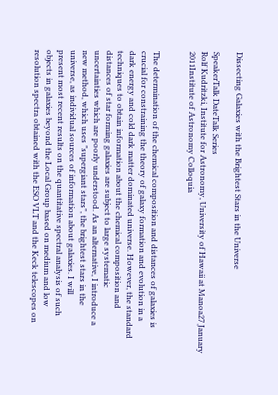Dissecting Galaxies with the Brightest Stars in the Universe

SpeakerTalk DateTalk Series
Rolf Kudritzki, Institute for Astronomy, University of Hawaii at Manoa27 January 2011Institute of Astronomy Colloquia


The determination of the chemical composition and distances of galaxies is
crucial for constraining the theory of galaxy formation and evolution in a
dark energy and cold dark matter dominated universe. However, the standard
techniques to obtain information about the chemical composition and
distances of star forming galaxies are subject to large systematic
uncertainties which are poorly understood. As an alternative, I introduce a
new method, which uses "supergiant stars", the brightest stars in the
universe, as individual sources of information about galaxies. I will
present most recent results on the quantitative spectral analysis of such
objects in galaxies beyond the Local Group based on medium and low
resolution spectra obtained with the ESO VLT and the Keck telescopes on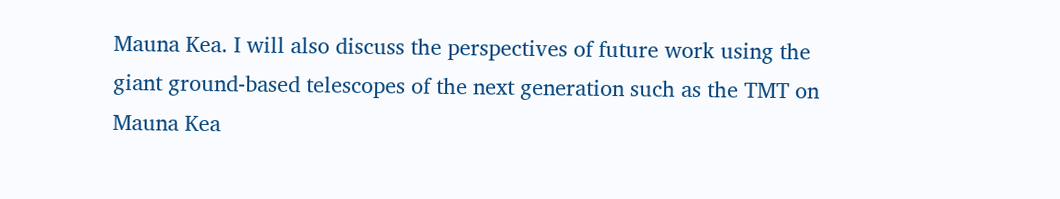Mauna Kea. I will also discuss the perspectives of future work using the
giant ground-based telescopes of the next generation such as the TMT on
Mauna Kea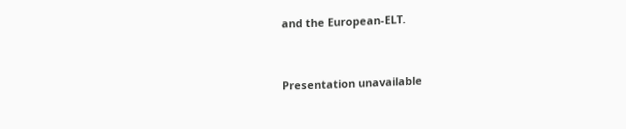and the European-ELT.


Presentation unavailable